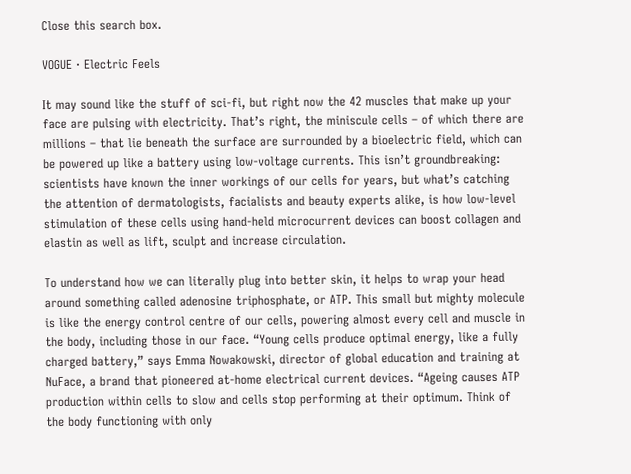Close this search box.

VOGUE · Electric Feels

It may sound like the stuff of sci-fi, but right now the 42 muscles that make up your face are pulsing with electricity. That’s right, the miniscule cells – of which there are millions – that lie beneath the surface are surrounded by a bioelectric field, which can be powered up like a battery using low-voltage currents. This isn’t groundbreaking: scientists have known the inner workings of our cells for years, but what’s catching the attention of dermatologists, facialists and beauty experts alike, is how low-level stimulation of these cells using hand-held microcurrent devices can boost collagen and elastin as well as lift, sculpt and increase circulation.

To understand how we can literally plug into better skin, it helps to wrap your head around something called adenosine triphosphate, or ATP. This small but mighty molecule is like the energy control centre of our cells, powering almost every cell and muscle in the body, including those in our face. “Young cells produce optimal energy, like a fully charged battery,” says Emma Nowakowski, director of global education and training at NuFace, a brand that pioneered at-home electrical current devices. “Ageing causes ATP production within cells to slow and cells stop performing at their optimum. Think of the body functioning with only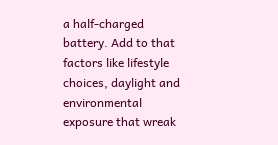a half-charged battery. Add to that factors like lifestyle choices, daylight and environmental exposure that wreak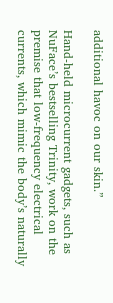additional havoc on our skin.”

Hand-held microcurrent gadgets, such as NuFace’s bestselling Trinity, work on the premise that low-frequency electrical currents, which mimic the body’s naturally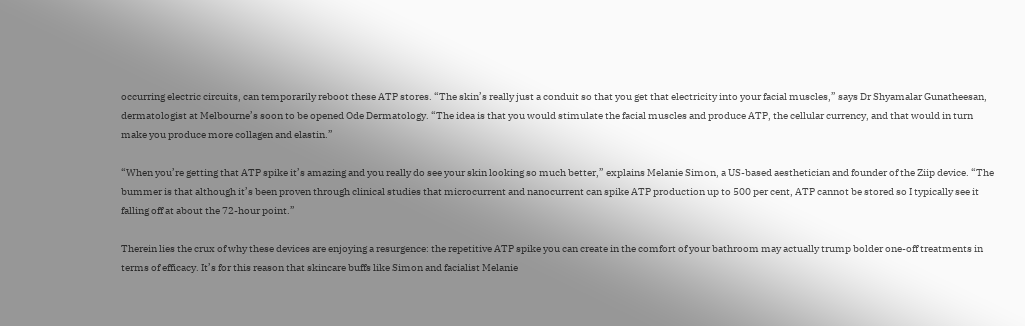occurring electric circuits, can temporarily reboot these ATP stores. “The skin’s really just a conduit so that you get that electricity into your facial muscles,” says Dr Shyamalar Gunatheesan, dermatologist at Melbourne’s soon to be opened Ode Dermatology. “The idea is that you would stimulate the facial muscles and produce ATP, the cellular currency, and that would in turn make you produce more collagen and elastin.”

“When you’re getting that ATP spike it’s amazing and you really do see your skin looking so much better,” explains Melanie Simon, a US-based aesthetician and founder of the Ziip device. “The bummer is that although it’s been proven through clinical studies that microcurrent and nanocurrent can spike ATP production up to 500 per cent, ATP cannot be stored so I typically see it falling off at about the 72-hour point.”

Therein lies the crux of why these devices are enjoying a resurgence: the repetitive ATP spike you can create in the comfort of your bathroom may actually trump bolder one-off treatments in terms of efficacy. It’s for this reason that skincare buffs like Simon and facialist Melanie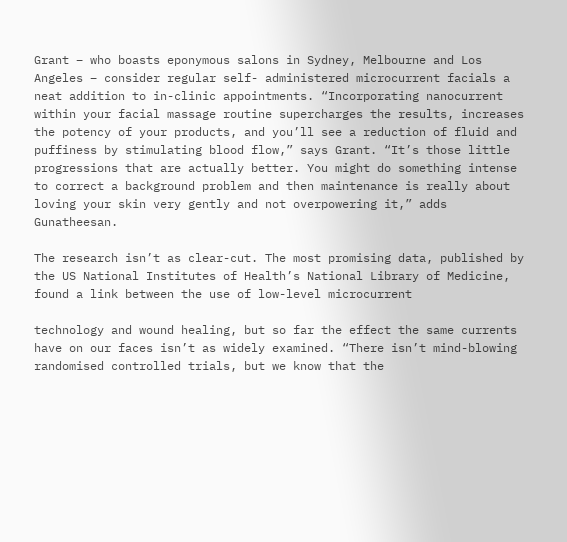Grant – who boasts eponymous salons in Sydney, Melbourne and Los Angeles – consider regular self- administered microcurrent facials a neat addition to in-clinic appointments. “Incorporating nanocurrent within your facial massage routine supercharges the results, increases the potency of your products, and you’ll see a reduction of fluid and puffiness by stimulating blood flow,” says Grant. “It’s those little progressions that are actually better. You might do something intense to correct a background problem and then maintenance is really about loving your skin very gently and not overpowering it,” adds Gunatheesan.

The research isn’t as clear-cut. The most promising data, published by the US National Institutes of Health’s National Library of Medicine, found a link between the use of low-level microcurrent

technology and wound healing, but so far the effect the same currents have on our faces isn’t as widely examined. “There isn’t mind-blowing randomised controlled trials, but we know that the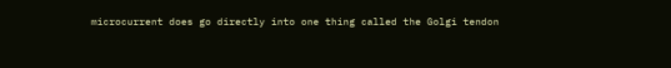microcurrent does go directly into one thing called the Golgi tendon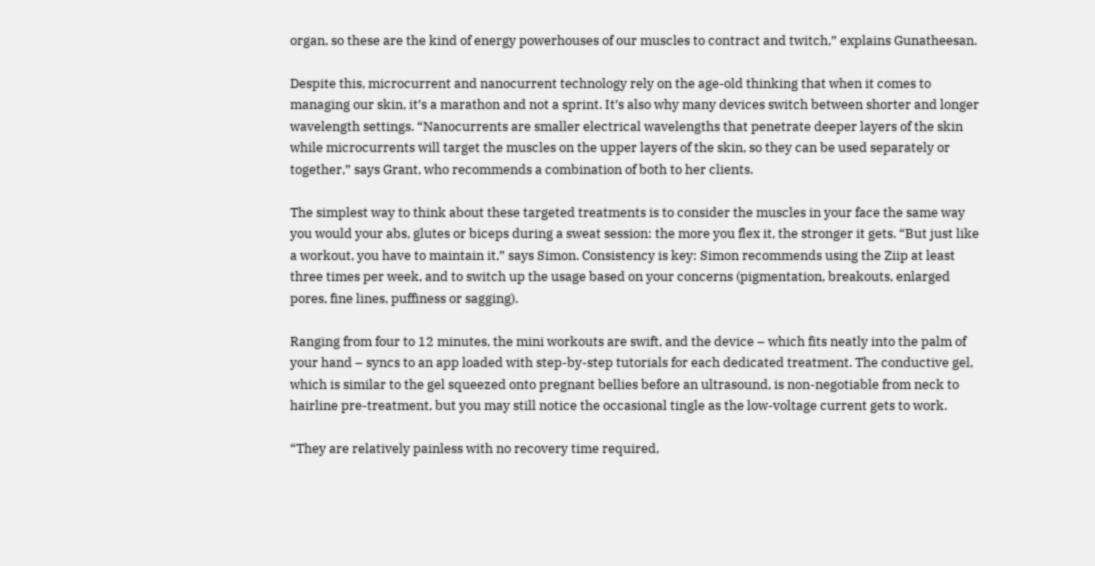organ, so these are the kind of energy powerhouses of our muscles to contract and twitch,” explains Gunatheesan.

Despite this, microcurrent and nanocurrent technology rely on the age-old thinking that when it comes to managing our skin, it’s a marathon and not a sprint. It’s also why many devices switch between shorter and longer wavelength settings. “Nanocurrents are smaller electrical wavelengths that penetrate deeper layers of the skin while microcurrents will target the muscles on the upper layers of the skin, so they can be used separately or together,” says Grant, who recommends a combination of both to her clients.

The simplest way to think about these targeted treatments is to consider the muscles in your face the same way you would your abs, glutes or biceps during a sweat session: the more you flex it, the stronger it gets. “But just like a workout, you have to maintain it,” says Simon. Consistency is key: Simon recommends using the Ziip at least three times per week, and to switch up the usage based on your concerns (pigmentation, breakouts, enlarged pores, fine lines, puffiness or sagging).

Ranging from four to 12 minutes, the mini workouts are swift, and the device – which fits neatly into the palm of your hand – syncs to an app loaded with step-by-step tutorials for each dedicated treatment. The conductive gel, which is similar to the gel squeezed onto pregnant bellies before an ultrasound, is non-negotiable from neck to hairline pre-treatment, but you may still notice the occasional tingle as the low-voltage current gets to work.

“They are relatively painless with no recovery time required,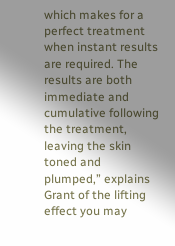which makes for a perfect treatment when instant results are required. The results are both immediate and cumulative following the treatment, leaving the skin toned and plumped,” explains Grant of the lifting effect you may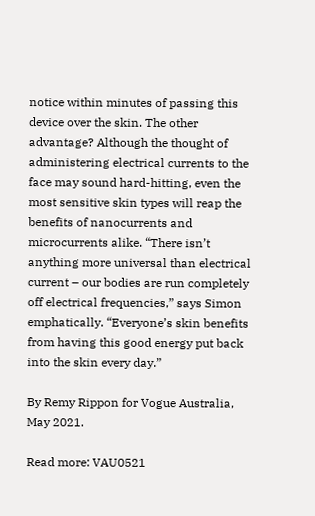notice within minutes of passing this device over the skin. The other advantage? Although the thought of administering electrical currents to the face may sound hard-hitting, even the most sensitive skin types will reap the benefits of nanocurrents and microcurrents alike. “There isn’t anything more universal than electrical current – our bodies are run completely off electrical frequencies,” says Simon emphatically. “Everyone’s skin benefits from having this good energy put back into the skin every day.”

By Remy Rippon for Vogue Australia, May 2021.

Read more: VAU0521